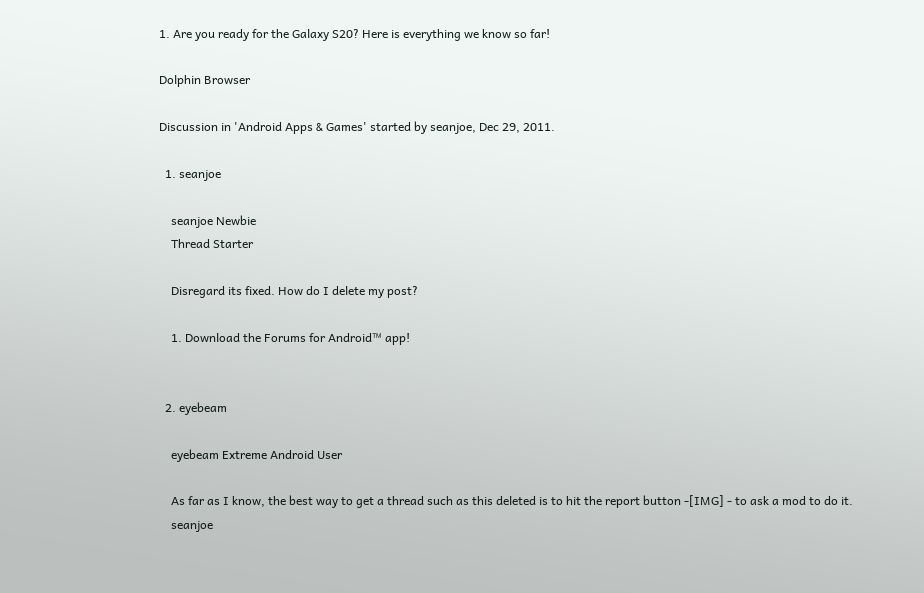1. Are you ready for the Galaxy S20? Here is everything we know so far!

Dolphin Browser

Discussion in 'Android Apps & Games' started by seanjoe, Dec 29, 2011.

  1. seanjoe

    seanjoe Newbie
    Thread Starter

    Disregard its fixed. How do I delete my post?

    1. Download the Forums for Android™ app!


  2. eyebeam

    eyebeam Extreme Android User

    As far as I know, the best way to get a thread such as this deleted is to hit the report button -[IMG] - to ask a mod to do it.
    seanjoe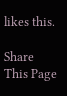likes this.

Share This Page